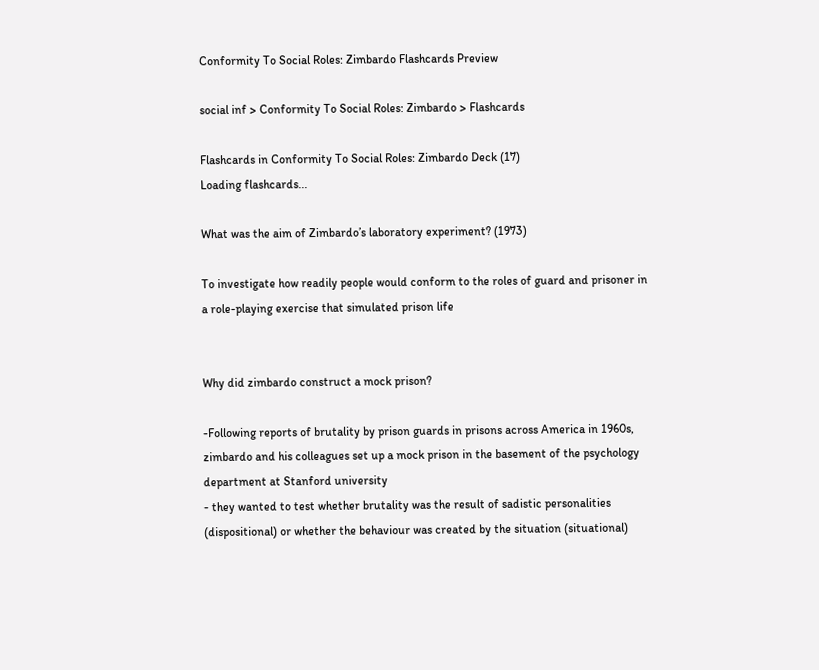Conformity To Social Roles: Zimbardo Flashcards Preview

social inf > Conformity To Social Roles: Zimbardo > Flashcards

Flashcards in Conformity To Social Roles: Zimbardo Deck (17)
Loading flashcards...

What was the aim of Zimbardo’s laboratory experiment? (1973)

To investigate how readily people would conform to the roles of guard and prisoner in a role-playing exercise that simulated prison life


Why did zimbardo construct a mock prison?

-Following reports of brutality by prison guards in prisons across America in 1960s, zimbardo and his colleagues set up a mock prison in the basement of the psychology department at Stanford university
- they wanted to test whether brutality was the result of sadistic personalities (dispositional) or whether the behaviour was created by the situation (situational)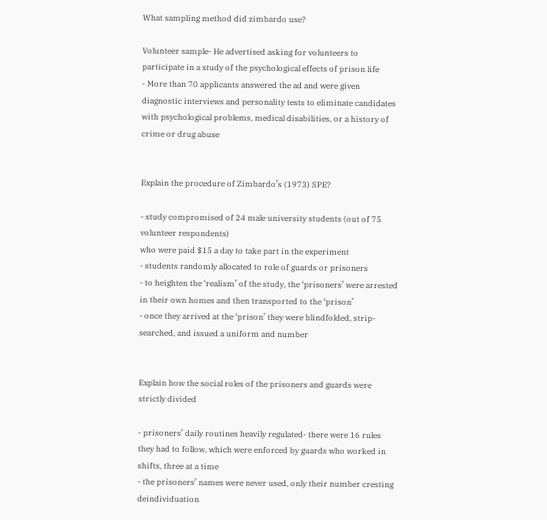What sampling method did zimbardo use?

Volunteer sample- He advertised asking for volunteers to participate in a study of the psychological effects of prison life
- More than 70 applicants answered the ad and were given diagnostic interviews and personality tests to eliminate candidates with psychological problems, medical disabilities, or a history of crime or drug abuse


Explain the procedure of Zimbardo’s (1973) SPE?

- study compromised of 24 male university students (out of 75 volunteer respondents)
who were paid $15 a day to take part in the experiment
- students randomly allocated to role of guards or prisoners
- to heighten the ‘realism’ of the study, the ‘prisoners’ were arrested in their own homes and then transported to the ‘prison’
- once they arrived at the ‘prison’ they were blindfolded, strip-searched, and issued a uniform and number


Explain how the social roles of the prisoners and guards were strictly divided

- prisoners’ daily routines heavily regulated- there were 16 rules they had to follow, which were enforced by guards who worked in shifts, three at a time
- the prisoners’ names were never used, only their number cresting deindividuation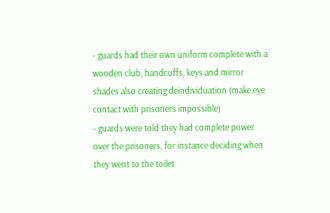- guards had their own uniform complete with a wooden club, handcuffs, keys and mirror shades also creating deindividuation (make eye contact with prisoners impossible)
- guards were told they had complete power over the prisoners, for instance deciding when they went to the toilet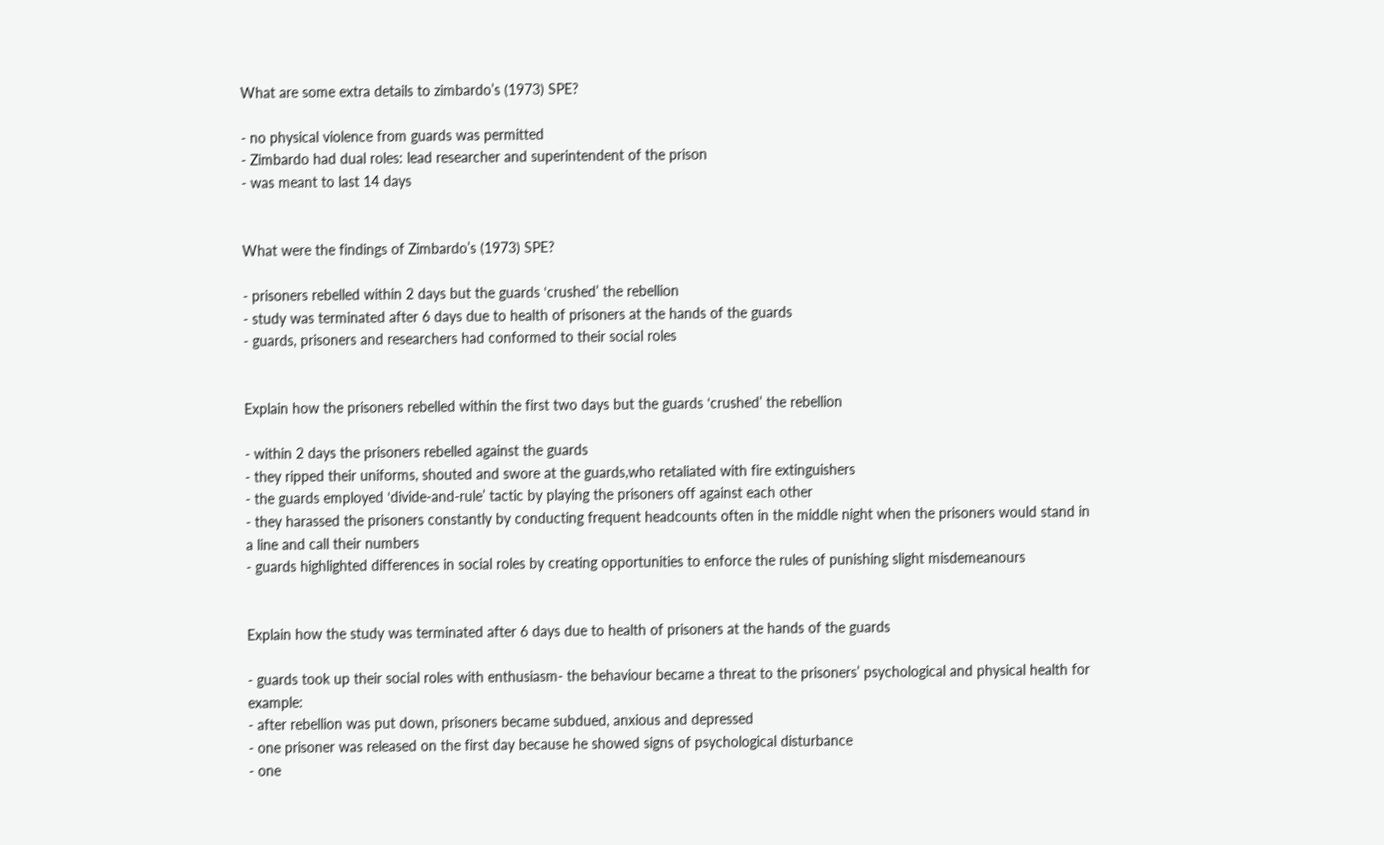What are some extra details to zimbardo’s (1973) SPE?

- no physical violence from guards was permitted
- Zimbardo had dual roles: lead researcher and superintendent of the prison
- was meant to last 14 days


What were the findings of Zimbardo’s (1973) SPE?

- prisoners rebelled within 2 days but the guards ‘crushed’ the rebellion
- study was terminated after 6 days due to health of prisoners at the hands of the guards
- guards, prisoners and researchers had conformed to their social roles


Explain how the prisoners rebelled within the first two days but the guards ‘crushed’ the rebellion

- within 2 days the prisoners rebelled against the guards
- they ripped their uniforms, shouted and swore at the guards,who retaliated with fire extinguishers
- the guards employed ‘divide-and-rule’ tactic by playing the prisoners off against each other
- they harassed the prisoners constantly by conducting frequent headcounts often in the middle night when the prisoners would stand in a line and call their numbers
- guards highlighted differences in social roles by creating opportunities to enforce the rules of punishing slight misdemeanours


Explain how the study was terminated after 6 days due to health of prisoners at the hands of the guards

- guards took up their social roles with enthusiasm- the behaviour became a threat to the prisoners’ psychological and physical health for example:
- after rebellion was put down, prisoners became subdued, anxious and depressed
- one prisoner was released on the first day because he showed signs of psychological disturbance
- one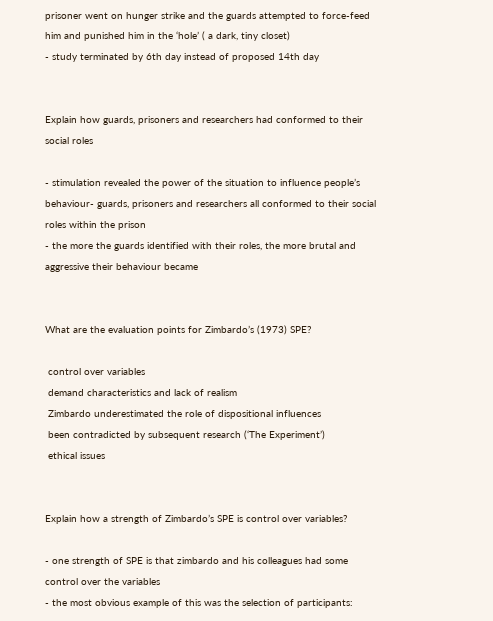prisoner went on hunger strike and the guards attempted to force-feed him and punished him in the ‘hole’ ( a dark, tiny closet)
- study terminated by 6th day instead of proposed 14th day


Explain how guards, prisoners and researchers had conformed to their social roles

- stimulation revealed the power of the situation to influence people’s behaviour- guards, prisoners and researchers all conformed to their social roles within the prison
- the more the guards identified with their roles, the more brutal and aggressive their behaviour became


What are the evaluation points for Zimbardo’s (1973) SPE?

 control over variables
 demand characteristics and lack of realism
 Zimbardo underestimated the role of dispositional influences
 been contradicted by subsequent research (‘The Experiment’)
 ethical issues


Explain how a strength of Zimbardo’s SPE is control over variables?

- one strength of SPE is that zimbardo and his colleagues had some control over the variables
- the most obvious example of this was the selection of participants: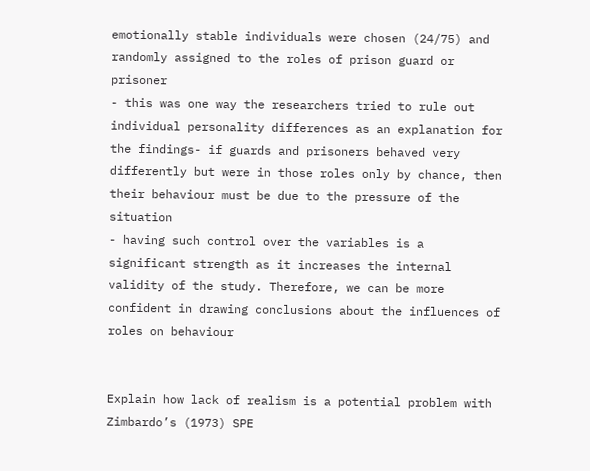emotionally stable individuals were chosen (24/75) and randomly assigned to the roles of prison guard or prisoner
- this was one way the researchers tried to rule out individual personality differences as an explanation for the findings- if guards and prisoners behaved very differently but were in those roles only by chance, then their behaviour must be due to the pressure of the situation
- having such control over the variables is a significant strength as it increases the internal validity of the study. Therefore, we can be more confident in drawing conclusions about the influences of roles on behaviour


Explain how lack of realism is a potential problem with Zimbardo’s (1973) SPE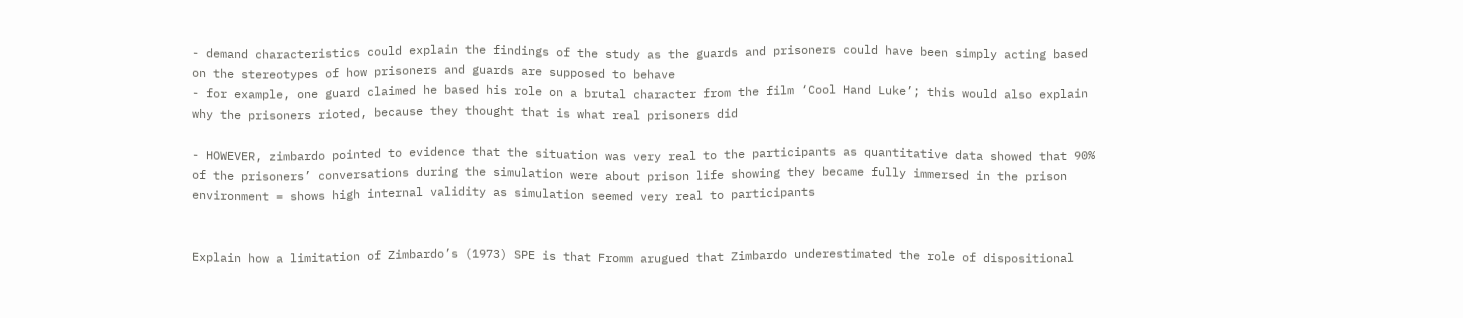- demand characteristics could explain the findings of the study as the guards and prisoners could have been simply acting based on the stereotypes of how prisoners and guards are supposed to behave
- for example, one guard claimed he based his role on a brutal character from the film ‘Cool Hand Luke’; this would also explain why the prisoners rioted, because they thought that is what real prisoners did

- HOWEVER, zimbardo pointed to evidence that the situation was very real to the participants as quantitative data showed that 90% of the prisoners’ conversations during the simulation were about prison life showing they became fully immersed in the prison environment = shows high internal validity as simulation seemed very real to participants


Explain how a limitation of Zimbardo’s (1973) SPE is that Fromm arugued that Zimbardo underestimated the role of dispositional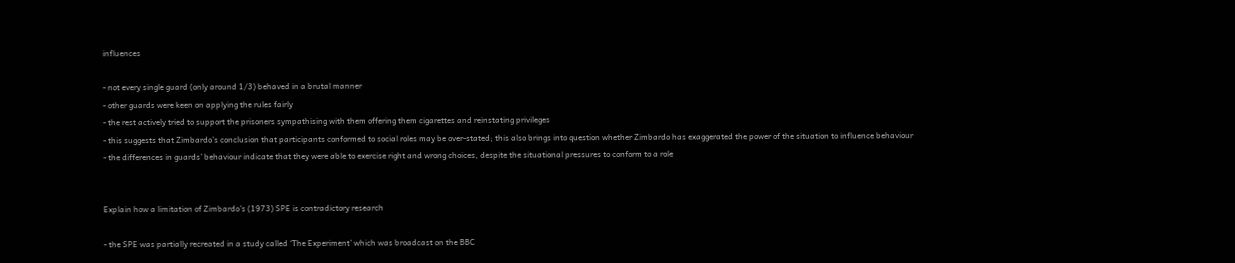influences

- not every single guard (only around 1/3) behaved in a brutal manner
- other guards were keen on applying the rules fairly
- the rest actively tried to support the prisoners sympathising with them offering them cigarettes and reinstating privileges
- this suggests that Zimbardo’s conclusion that participants conformed to social roles may be over-stated; this also brings into question whether Zimbardo has exaggerated the power of the situation to influence behaviour
- the differences in guards’ behaviour indicate that they were able to exercise right and wrong choices, despite the situational pressures to conform to a role


Explain how a limitation of Zimbardo’s (1973) SPE is contradictory research

- the SPE was partially recreated in a study called ‘The Experiment’ which was broadcast on the BBC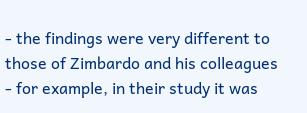- the findings were very different to those of Zimbardo and his colleagues
- for example, in their study it was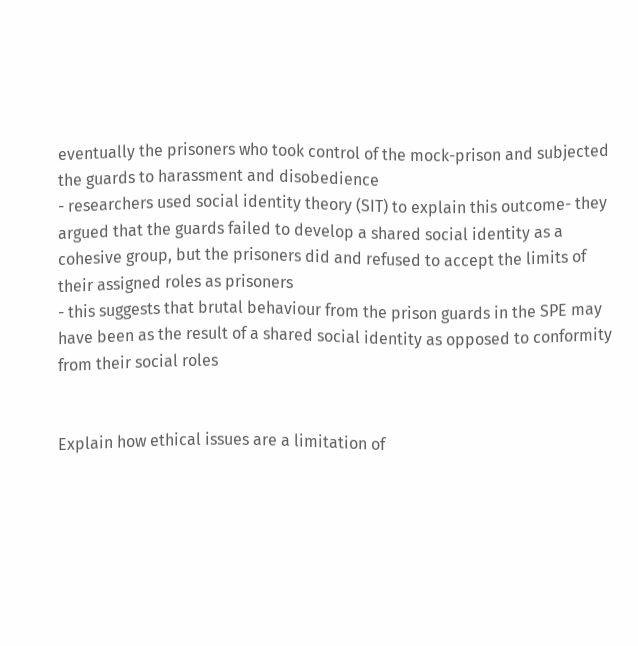eventually the prisoners who took control of the mock-prison and subjected the guards to harassment and disobedience
- researchers used social identity theory (SIT) to explain this outcome- they argued that the guards failed to develop a shared social identity as a cohesive group, but the prisoners did and refused to accept the limits of their assigned roles as prisoners
- this suggests that brutal behaviour from the prison guards in the SPE may have been as the result of a shared social identity as opposed to conformity from their social roles


Explain how ethical issues are a limitation of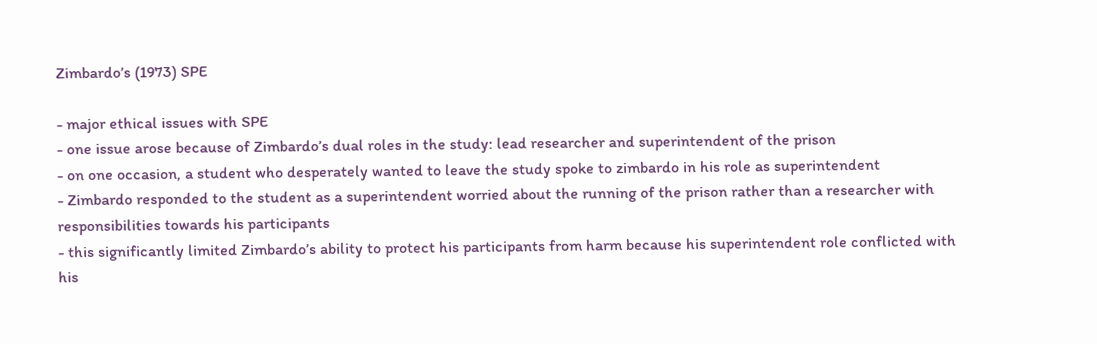Zimbardo’s (1973) SPE

- major ethical issues with SPE
- one issue arose because of Zimbardo’s dual roles in the study: lead researcher and superintendent of the prison
- on one occasion, a student who desperately wanted to leave the study spoke to zimbardo in his role as superintendent
- Zimbardo responded to the student as a superintendent worried about the running of the prison rather than a researcher with responsibilities towards his participants
- this significantly limited Zimbardo’s ability to protect his participants from harm because his superintendent role conflicted with his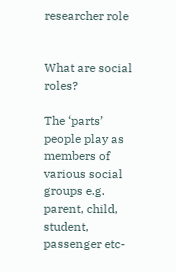researcher role


What are social roles?

The ‘parts’ people play as members of various social groups e.g. parent, child, student, passenger etc-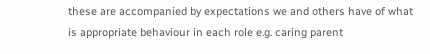these are accompanied by expectations we and others have of what is appropriate behaviour in each role e.g. caring parent